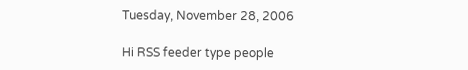Tuesday, November 28, 2006

Hi RSS feeder type people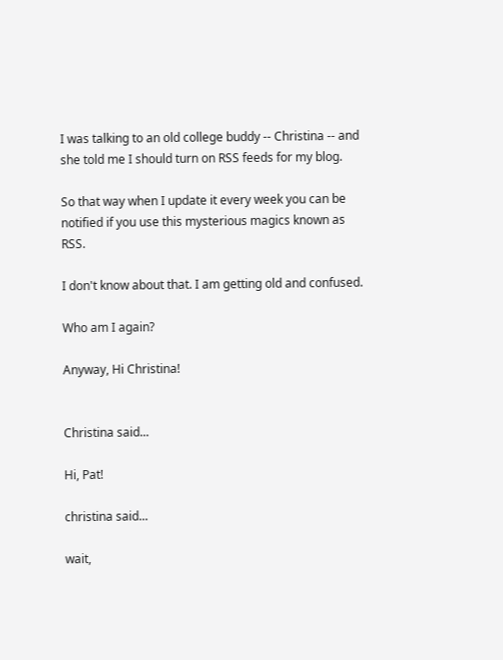I was talking to an old college buddy -- Christina -- and she told me I should turn on RSS feeds for my blog.

So that way when I update it every week you can be notified if you use this mysterious magics known as RSS.

I don't know about that. I am getting old and confused.

Who am I again?

Anyway, Hi Christina!


Christina said...

Hi, Pat!

christina said...

wait,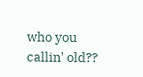who you callin' old??